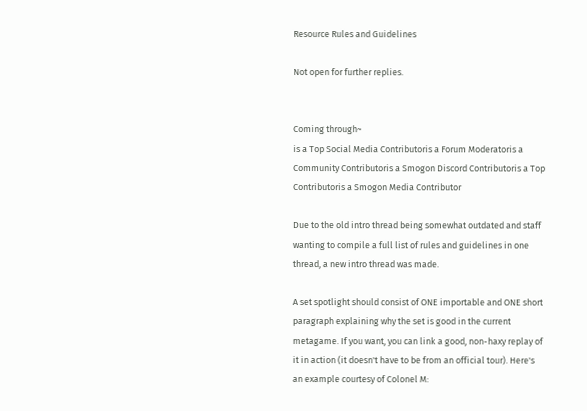Resource Rules and Guidelines

Not open for further replies.


Coming through~
is a Top Social Media Contributoris a Forum Moderatoris a Community Contributoris a Smogon Discord Contributoris a Top Contributoris a Smogon Media Contributor

Due to the old intro thread being somewhat outdated and staff wanting to compile a full list of rules and guidelines in one thread, a new intro thread was made.

A set spotlight should consist of ONE importable and ONE short paragraph explaining why the set is good in the current metagame. If you want, you can link a good, non-haxy replay of it in action (it doesn't have to be from an official tour). Here's an example courtesy of Colonel M: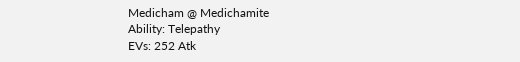Medicham @ Medichamite
Ability: Telepathy
EVs: 252 Atk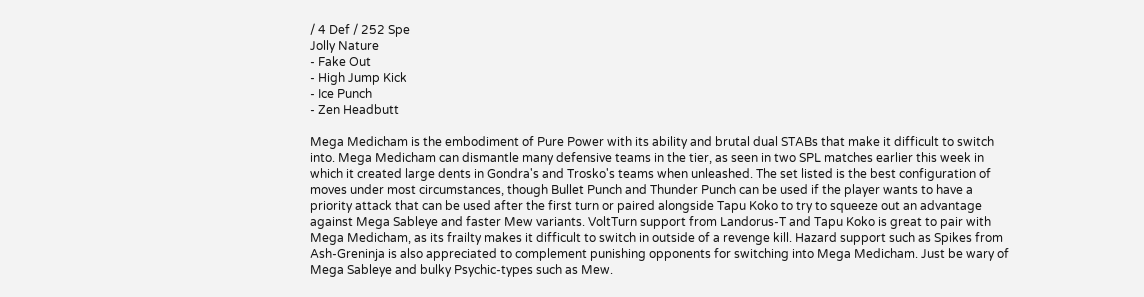/ 4 Def / 252 Spe
Jolly Nature
- Fake Out
- High Jump Kick
- Ice Punch
- Zen Headbutt

Mega Medicham is the embodiment of Pure Power with its ability and brutal dual STABs that make it difficult to switch into. Mega Medicham can dismantle many defensive teams in the tier, as seen in two SPL matches earlier this week in which it created large dents in Gondra's and Trosko's teams when unleashed. The set listed is the best configuration of moves under most circumstances, though Bullet Punch and Thunder Punch can be used if the player wants to have a priority attack that can be used after the first turn or paired alongside Tapu Koko to try to squeeze out an advantage against Mega Sableye and faster Mew variants. VoltTurn support from Landorus-T and Tapu Koko is great to pair with Mega Medicham, as its frailty makes it difficult to switch in outside of a revenge kill. Hazard support such as Spikes from Ash-Greninja is also appreciated to complement punishing opponents for switching into Mega Medicham. Just be wary of Mega Sableye and bulky Psychic-types such as Mew.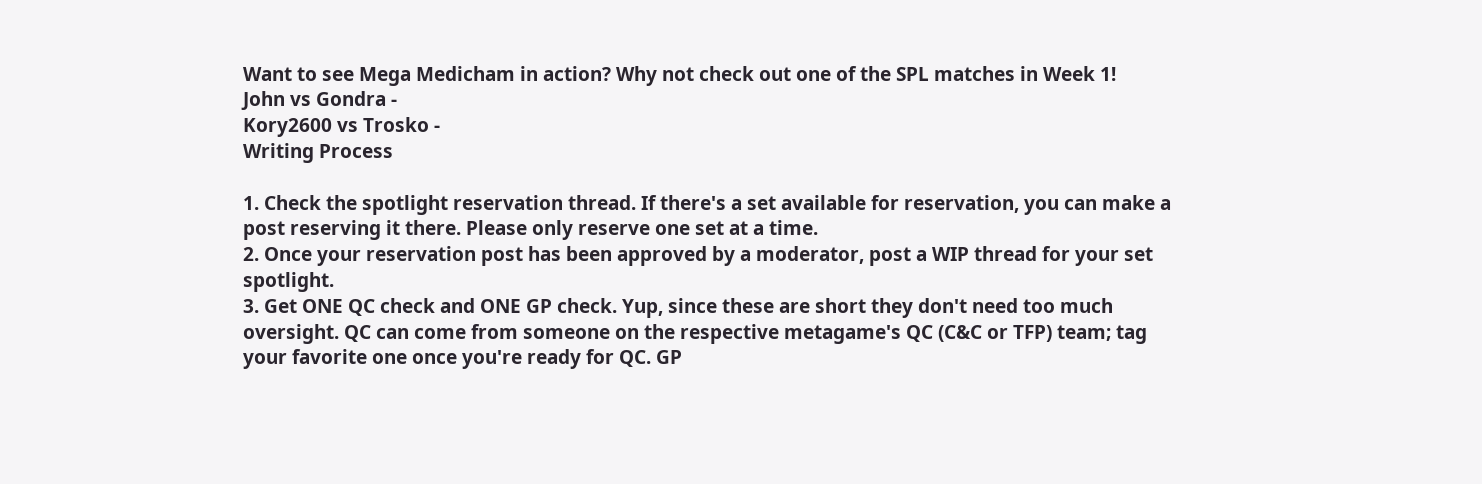Want to see Mega Medicham in action? Why not check out one of the SPL matches in Week 1!
John vs Gondra -
Kory2600 vs Trosko -
Writing Process

1. Check the spotlight reservation thread. If there's a set available for reservation, you can make a post reserving it there. Please only reserve one set at a time.
2. Once your reservation post has been approved by a moderator, post a WIP thread for your set spotlight.
3. Get ONE QC check and ONE GP check. Yup, since these are short they don't need too much oversight. QC can come from someone on the respective metagame's QC (C&C or TFP) team; tag your favorite one once you're ready for QC. GP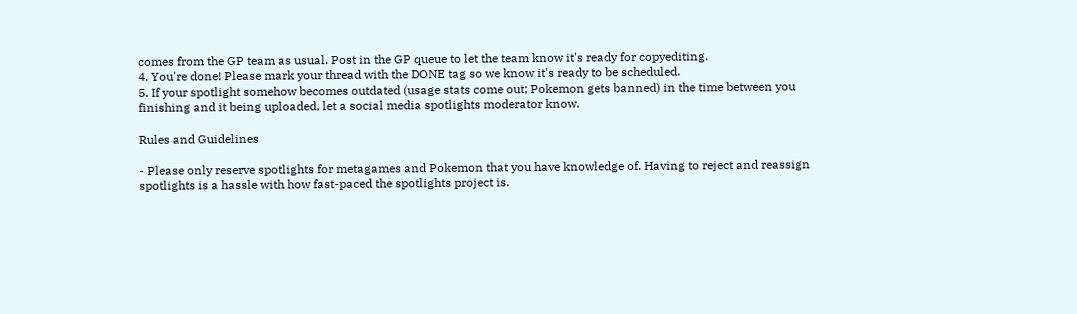comes from the GP team as usual. Post in the GP queue to let the team know it's ready for copyediting.
4. You're done! Please mark your thread with the DONE tag so we know it's ready to be scheduled.
5. If your spotlight somehow becomes outdated (usage stats come out; Pokemon gets banned) in the time between you finishing and it being uploaded, let a social media spotlights moderator know.

Rules and Guidelines

- Please only reserve spotlights for metagames and Pokemon that you have knowledge of. Having to reject and reassign spotlights is a hassle with how fast-paced the spotlights project is.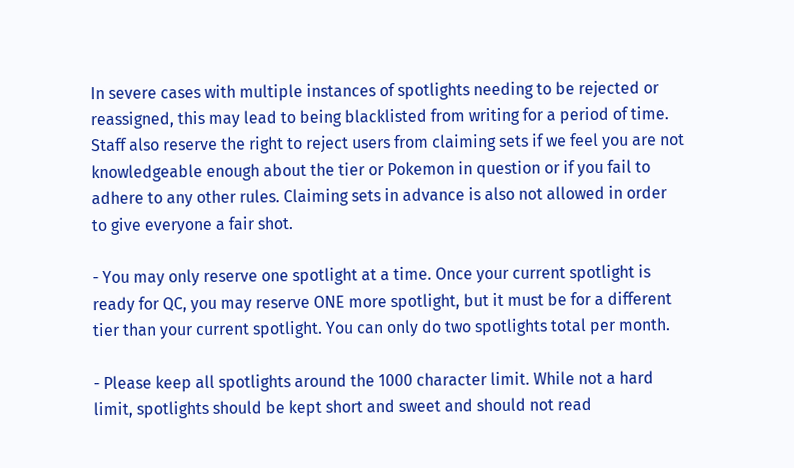In severe cases with multiple instances of spotlights needing to be rejected or reassigned, this may lead to being blacklisted from writing for a period of time. Staff also reserve the right to reject users from claiming sets if we feel you are not knowledgeable enough about the tier or Pokemon in question or if you fail to adhere to any other rules. Claiming sets in advance is also not allowed in order to give everyone a fair shot.

- You may only reserve one spotlight at a time. Once your current spotlight is ready for QC, you may reserve ONE more spotlight, but it must be for a different tier than your current spotlight. You can only do two spotlights total per month.

- Please keep all spotlights around the 1000 character limit. While not a hard limit, spotlights should be kept short and sweet and should not read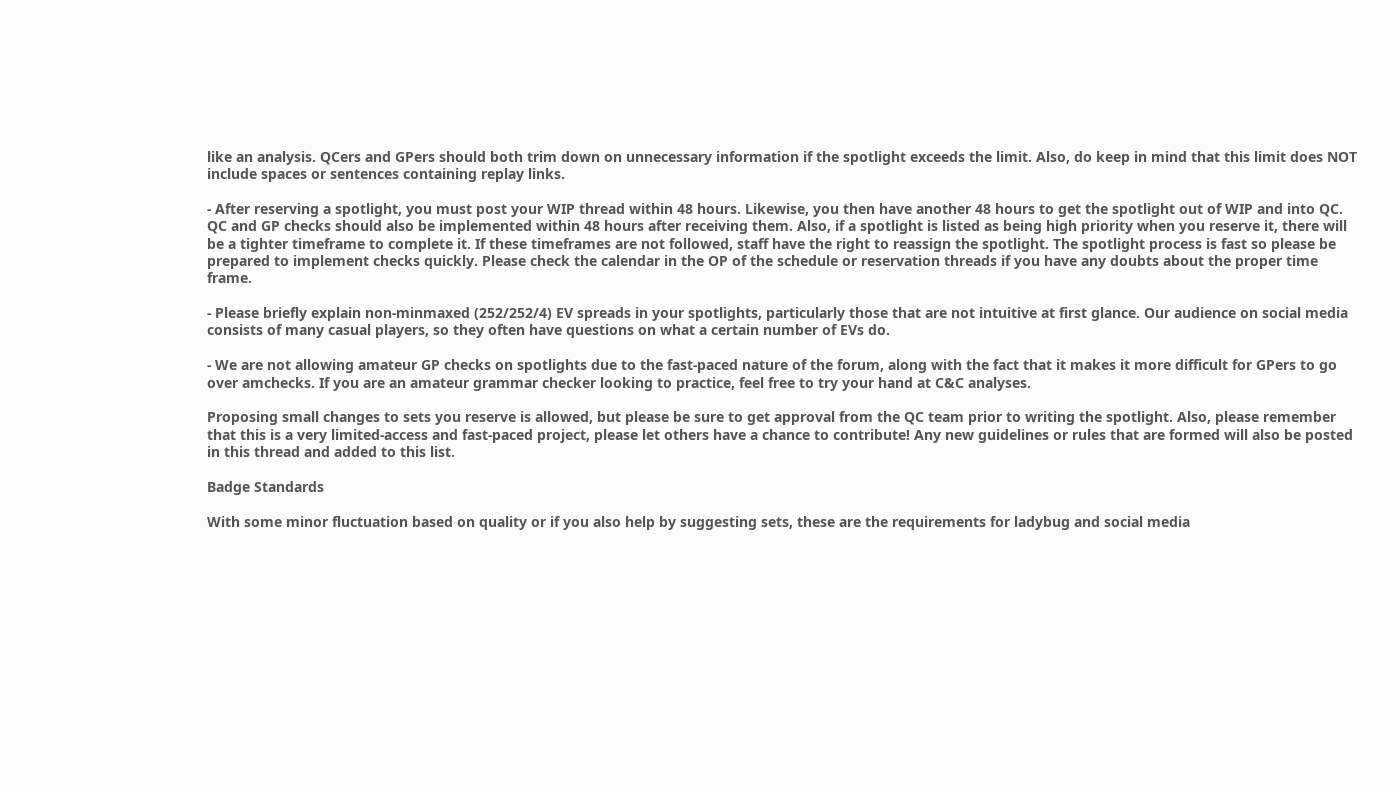like an analysis. QCers and GPers should both trim down on unnecessary information if the spotlight exceeds the limit. Also, do keep in mind that this limit does NOT include spaces or sentences containing replay links.

- After reserving a spotlight, you must post your WIP thread within 48 hours. Likewise, you then have another 48 hours to get the spotlight out of WIP and into QC. QC and GP checks should also be implemented within 48 hours after receiving them. Also, if a spotlight is listed as being high priority when you reserve it, there will be a tighter timeframe to complete it. If these timeframes are not followed, staff have the right to reassign the spotlight. The spotlight process is fast so please be prepared to implement checks quickly. Please check the calendar in the OP of the schedule or reservation threads if you have any doubts about the proper time frame.

- Please briefly explain non-minmaxed (252/252/4) EV spreads in your spotlights, particularly those that are not intuitive at first glance. Our audience on social media consists of many casual players, so they often have questions on what a certain number of EVs do.

- We are not allowing amateur GP checks on spotlights due to the fast-paced nature of the forum, along with the fact that it makes it more difficult for GPers to go over amchecks. If you are an amateur grammar checker looking to practice, feel free to try your hand at C&C analyses.

Proposing small changes to sets you reserve is allowed, but please be sure to get approval from the QC team prior to writing the spotlight. Also, please remember that this is a very limited-access and fast-paced project, please let others have a chance to contribute! Any new guidelines or rules that are formed will also be posted in this thread and added to this list.

Badge Standards

With some minor fluctuation based on quality or if you also help by suggesting sets, these are the requirements for ladybug and social media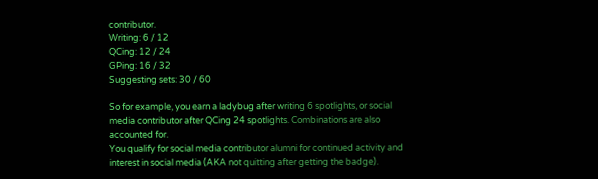contributor.
Writing: 6 / 12
QCing: 12 / 24
GPing: 16 / 32
Suggesting sets: 30 / 60

So for example, you earn a ladybug after writing 6 spotlights, or social media contributor after QCing 24 spotlights. Combinations are also accounted for.
You qualify for social media contributor alumni for continued activity and interest in social media (AKA not quitting after getting the badge).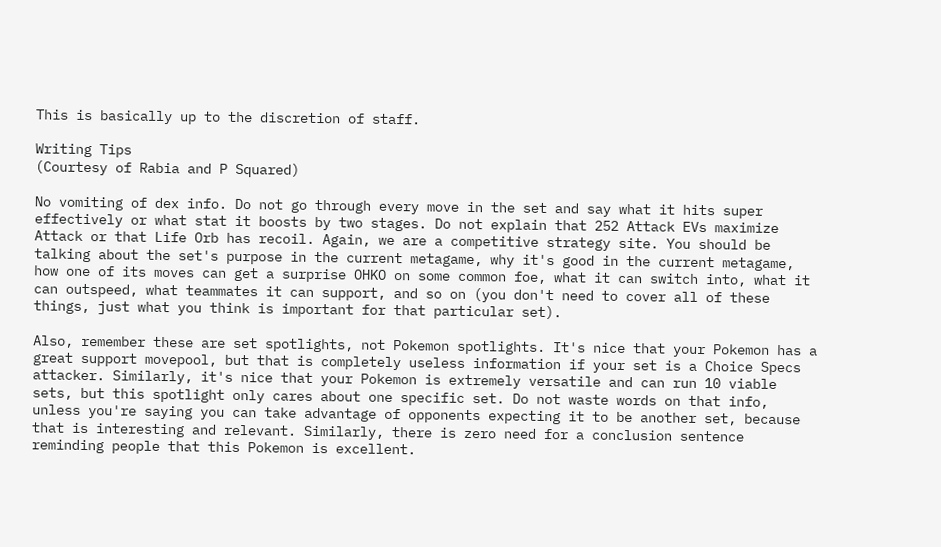This is basically up to the discretion of staff.

Writing Tips
(Courtesy of Rabia and P Squared)

No vomiting of dex info. Do not go through every move in the set and say what it hits super effectively or what stat it boosts by two stages. Do not explain that 252 Attack EVs maximize Attack or that Life Orb has recoil. Again, we are a competitive strategy site. You should be talking about the set's purpose in the current metagame, why it's good in the current metagame, how one of its moves can get a surprise OHKO on some common foe, what it can switch into, what it can outspeed, what teammates it can support, and so on (you don't need to cover all of these things, just what you think is important for that particular set).

Also, remember these are set spotlights, not Pokemon spotlights. It's nice that your Pokemon has a great support movepool, but that is completely useless information if your set is a Choice Specs attacker. Similarly, it's nice that your Pokemon is extremely versatile and can run 10 viable sets, but this spotlight only cares about one specific set. Do not waste words on that info, unless you're saying you can take advantage of opponents expecting it to be another set, because that is interesting and relevant. Similarly, there is zero need for a conclusion sentence reminding people that this Pokemon is excellent.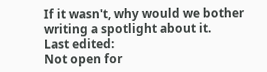If it wasn't, why would we bother writing a spotlight about it.
Last edited:
Not open for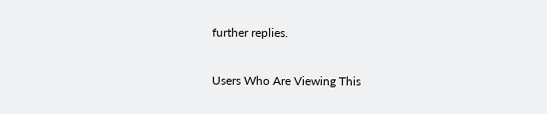further replies.

Users Who Are Viewing This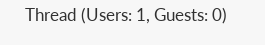Thread (Users: 1, Guests: 0)